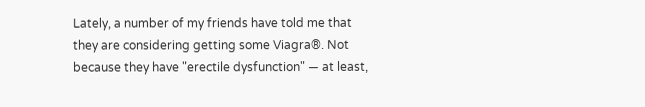Lately, a number of my friends have told me that they are considering getting some Viagra®. Not because they have "erectile dysfunction" — at least,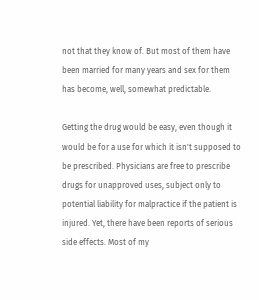not that they know of. But most of them have been married for many years and sex for them has become, well, somewhat predictable.

Getting the drug would be easy, even though it would be for a use for which it isn't supposed to be prescribed. Physicians are free to prescribe drugs for unapproved uses, subject only to potential liability for malpractice if the patient is injured. Yet, there have been reports of serious side effects. Most of my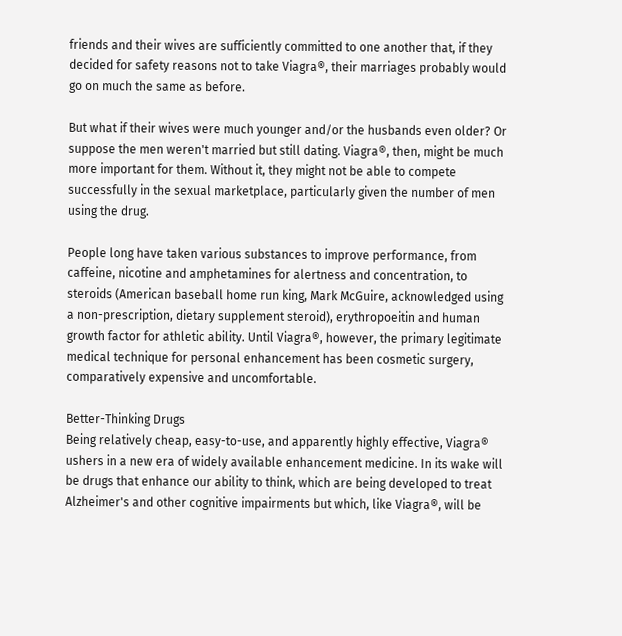friends and their wives are sufficiently committed to one another that, if they decided for safety reasons not to take Viagra®, their marriages probably would go on much the same as before.

But what if their wives were much younger and/or the husbands even older? Or suppose the men weren't married but still dating. Viagra®, then, might be much more important for them. Without it, they might not be able to compete successfully in the sexual marketplace, particularly given the number of men using the drug.

People long have taken various substances to improve performance, from caffeine, nicotine and amphetamines for alertness and concentration, to steroids (American baseball home run king, Mark McGuire, acknowledged using a non-prescription, dietary supplement steroid), erythropoeitin and human growth factor for athletic ability. Until Viagra®, however, the primary legitimate medical technique for personal enhancement has been cosmetic surgery, comparatively expensive and uncomfortable.

Better-Thinking Drugs
Being relatively cheap, easy-to-use, and apparently highly effective, Viagra® ushers in a new era of widely available enhancement medicine. In its wake will be drugs that enhance our ability to think, which are being developed to treat Alzheimer's and other cognitive impairments but which, like Viagra®, will be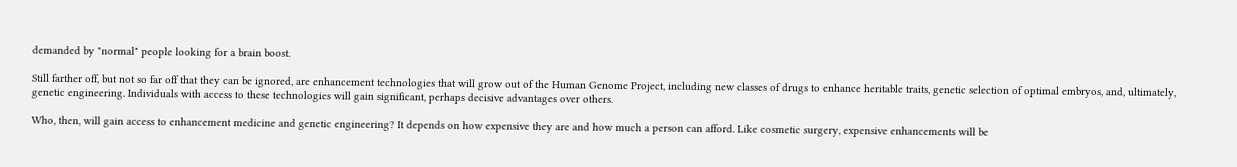demanded by "normal" people looking for a brain boost.

Still farther off, but not so far off that they can be ignored, are enhancement technologies that will grow out of the Human Genome Project, including new classes of drugs to enhance heritable traits, genetic selection of optimal embryos, and, ultimately, genetic engineering. Individuals with access to these technologies will gain significant, perhaps decisive advantages over others.

Who, then, will gain access to enhancement medicine and genetic engineering? It depends on how expensive they are and how much a person can afford. Like cosmetic surgery, expensive enhancements will be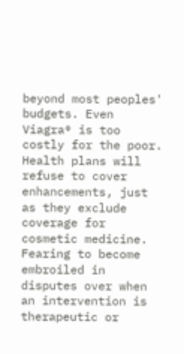beyond most peoples' budgets. Even Viagra® is too costly for the poor. Health plans will refuse to cover enhancements, just as they exclude coverage for cosmetic medicine. Fearing to become embroiled in disputes over when an intervention is therapeutic or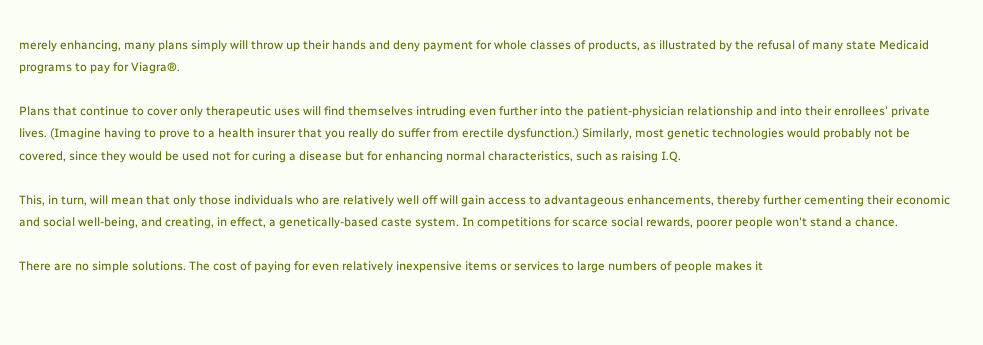merely enhancing, many plans simply will throw up their hands and deny payment for whole classes of products, as illustrated by the refusal of many state Medicaid programs to pay for Viagra®.

Plans that continue to cover only therapeutic uses will find themselves intruding even further into the patient-physician relationship and into their enrollees' private lives. (Imagine having to prove to a health insurer that you really do suffer from erectile dysfunction.) Similarly, most genetic technologies would probably not be covered, since they would be used not for curing a disease but for enhancing normal characteristics, such as raising I.Q.

This, in turn, will mean that only those individuals who are relatively well off will gain access to advantageous enhancements, thereby further cementing their economic and social well-being, and creating, in effect, a genetically-based caste system. In competitions for scarce social rewards, poorer people won't stand a chance.

There are no simple solutions. The cost of paying for even relatively inexpensive items or services to large numbers of people makes it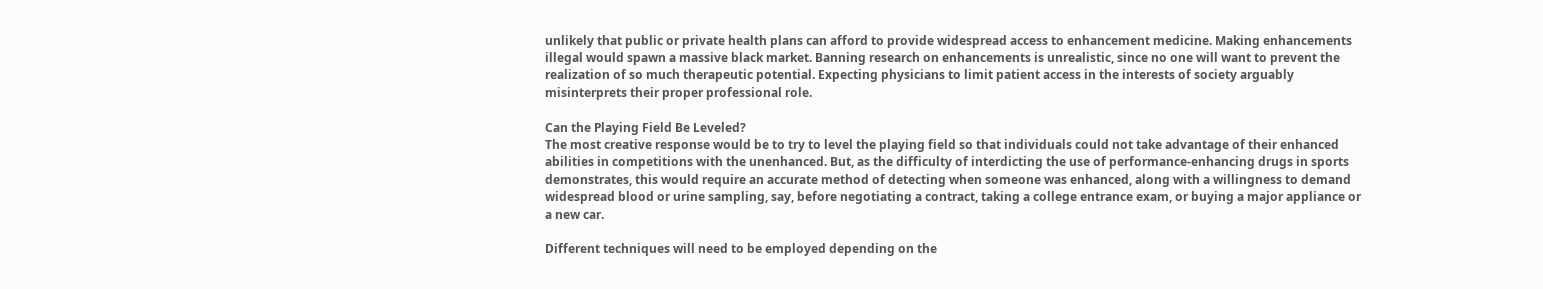unlikely that public or private health plans can afford to provide widespread access to enhancement medicine. Making enhancements illegal would spawn a massive black market. Banning research on enhancements is unrealistic, since no one will want to prevent the realization of so much therapeutic potential. Expecting physicians to limit patient access in the interests of society arguably misinterprets their proper professional role.

Can the Playing Field Be Leveled?
The most creative response would be to try to level the playing field so that individuals could not take advantage of their enhanced abilities in competitions with the unenhanced. But, as the difficulty of interdicting the use of performance-enhancing drugs in sports demonstrates, this would require an accurate method of detecting when someone was enhanced, along with a willingness to demand widespread blood or urine sampling, say, before negotiating a contract, taking a college entrance exam, or buying a major appliance or a new car.

Different techniques will need to be employed depending on the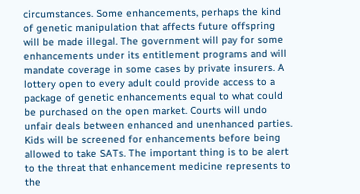circumstances. Some enhancements, perhaps the kind of genetic manipulation that affects future offspring will be made illegal. The government will pay for some enhancements under its entitlement programs and will mandate coverage in some cases by private insurers. A lottery open to every adult could provide access to a package of genetic enhancements equal to what could be purchased on the open market. Courts will undo unfair deals between enhanced and unenhanced parties. Kids will be screened for enhancements before being allowed to take SATs. The important thing is to be alert to the threat that enhancement medicine represents to the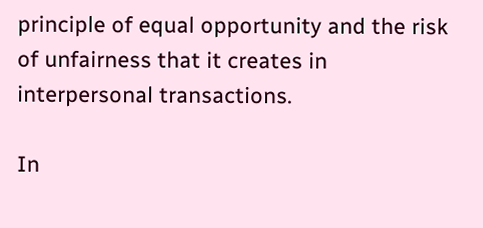principle of equal opportunity and the risk of unfairness that it creates in interpersonal transactions.

In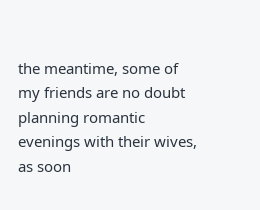the meantime, some of my friends are no doubt planning romantic evenings with their wives, as soon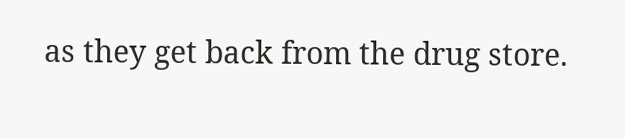as they get back from the drug store.